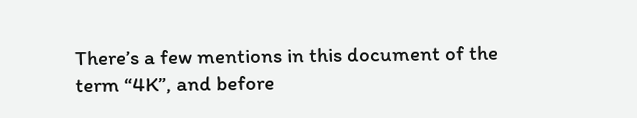There’s a few mentions in this document of the term “4K”, and before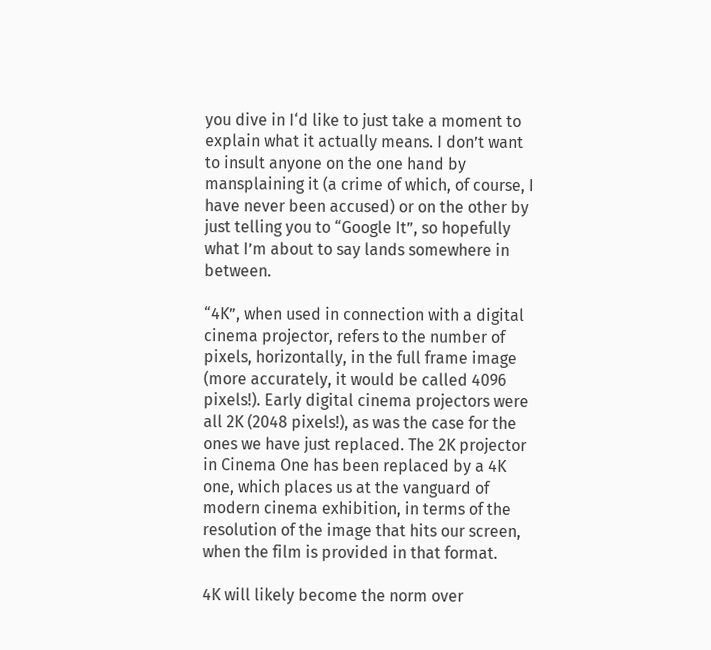you dive in I‘d like to just take a moment to explain what it actually means. I don’t want to insult anyone on the one hand by mansplaining it (a crime of which, of course, I have never been accused) or on the other by just telling you to “Google It”, so hopefully what I’m about to say lands somewhere in between.

“4K”, when used in connection with a digital cinema projector, refers to the number of pixels, horizontally, in the full frame image (more accurately, it would be called 4096 pixels!). Early digital cinema projectors were all 2K (2048 pixels!), as was the case for the ones we have just replaced. The 2K projector in Cinema One has been replaced by a 4K one, which places us at the vanguard of modern cinema exhibition, in terms of the resolution of the image that hits our screen, when the film is provided in that format.

4K will likely become the norm over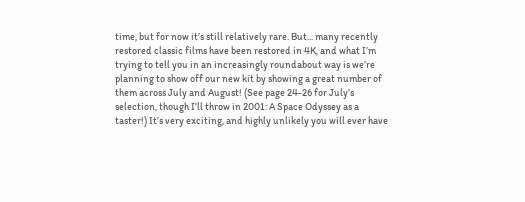time, but for now it’s still relatively rare. But... many recently restored classic films have been restored in 4K, and what I’m trying to tell you in an increasingly roundabout way is we’re planning to show off our new kit by showing a great number of them across July and August! (See page 24-26 for July’s selection, though I’ll throw in 2001: A Space Odyssey as a taster!) It’s very exciting, and highly unlikely you will ever have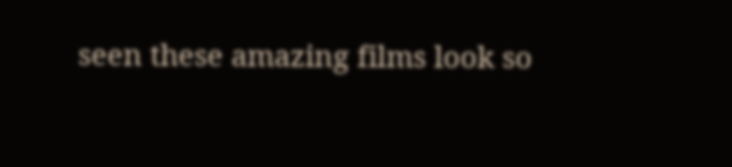seen these amazing films look so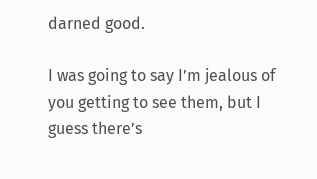darned good.

I was going to say I’m jealous of you getting to see them, but I guess there’s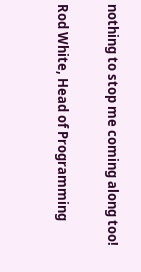nothing to stop me coming along too!

Rod White, Head of Programming